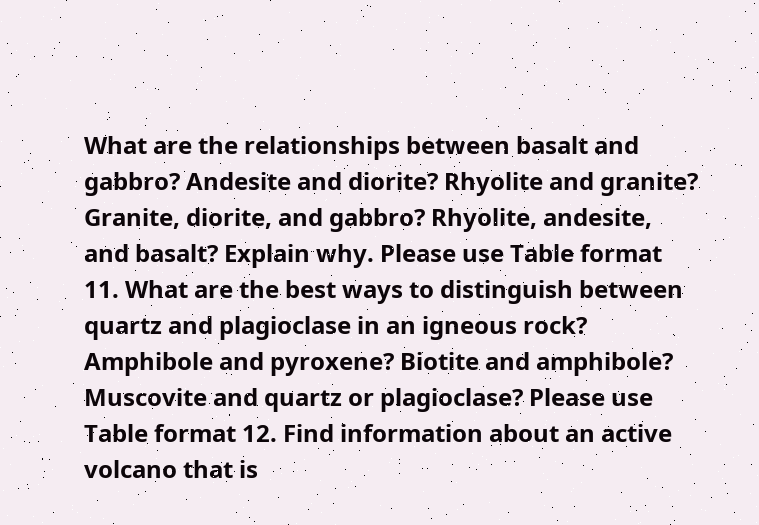What are the relationships between basalt and gabbro? Andesite and diorite? Rhyolite and granite? Granite, diorite, and gabbro? Rhyolite, andesite, and basalt? Explain why. Please use Table format 11. What are the best ways to distinguish between quartz and plagioclase in an igneous rock? Amphibole and pyroxene? Biotite and amphibole? Muscovite and quartz or plagioclase? Please use Table format 12. Find information about an active volcano that is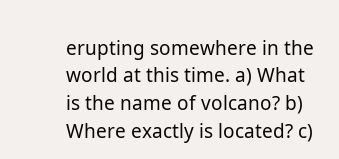erupting somewhere in the world at this time. a) What is the name of volcano? b) Where exactly is located? c)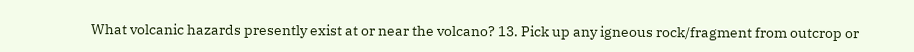What volcanic hazards presently exist at or near the volcano? 13. Pick up any igneous rock/fragment from outcrop or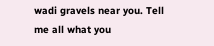wadi gravels near you. Tell me all what you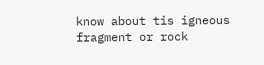know about tis igneous fragment or rock